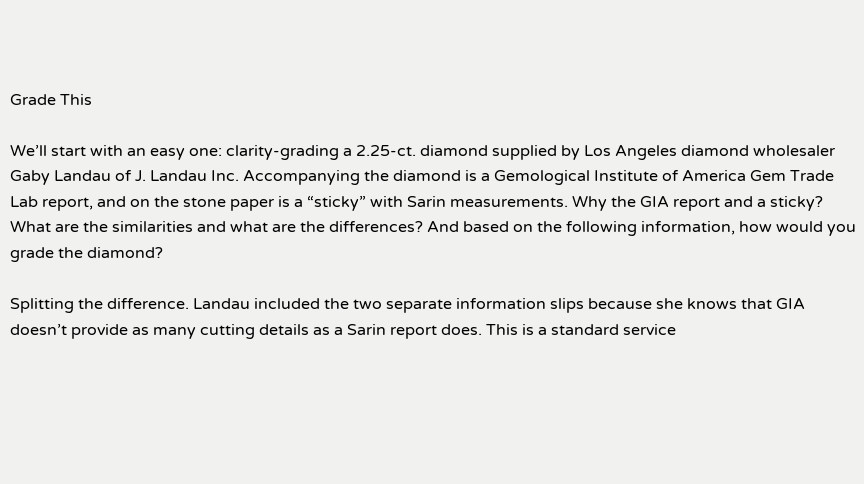Grade This

We’ll start with an easy one: clarity-grading a 2.25-ct. diamond supplied by Los Angeles diamond wholesaler Gaby Landau of J. Landau Inc. Accompanying the diamond is a Gemological Institute of America Gem Trade Lab report, and on the stone paper is a “sticky” with Sarin measurements. Why the GIA report and a sticky? What are the similarities and what are the differences? And based on the following information, how would you grade the diamond?

Splitting the difference. Landau included the two separate information slips because she knows that GIA doesn’t provide as many cutting details as a Sarin report does. This is a standard service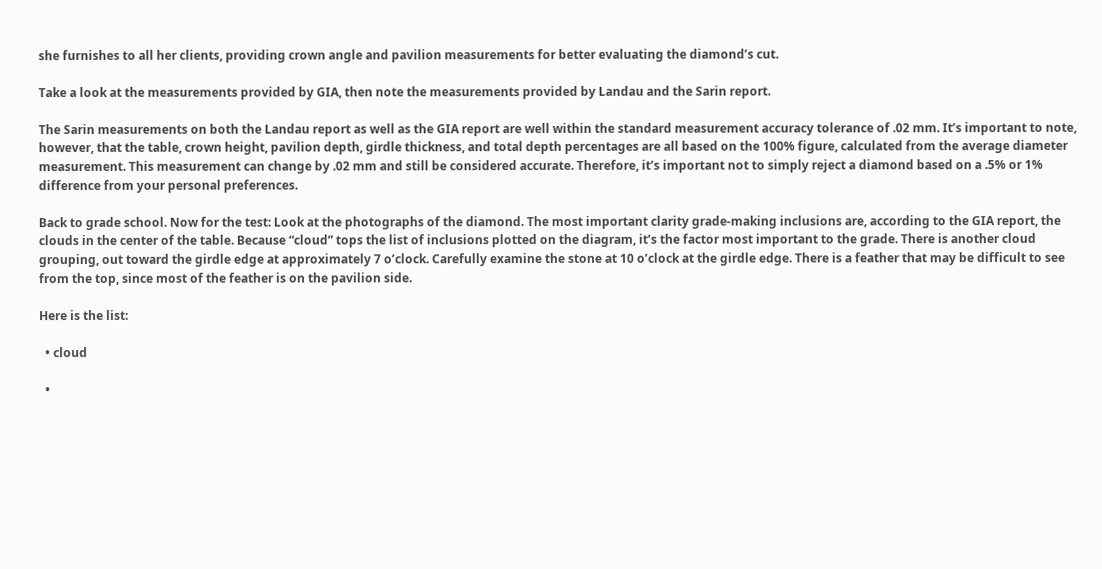she furnishes to all her clients, providing crown angle and pavilion measurements for better evaluating the diamond’s cut.

Take a look at the measurements provided by GIA, then note the measurements provided by Landau and the Sarin report.

The Sarin measurements on both the Landau report as well as the GIA report are well within the standard measurement accuracy tolerance of .02 mm. It’s important to note, however, that the table, crown height, pavilion depth, girdle thickness, and total depth percentages are all based on the 100% figure, calculated from the average diameter measurement. This measurement can change by .02 mm and still be considered accurate. Therefore, it’s important not to simply reject a diamond based on a .5% or 1% difference from your personal preferences.

Back to grade school. Now for the test: Look at the photographs of the diamond. The most important clarity grade-making inclusions are, according to the GIA report, the clouds in the center of the table. Because “cloud” tops the list of inclusions plotted on the diagram, it’s the factor most important to the grade. There is another cloud grouping, out toward the girdle edge at approximately 7 o’clock. Carefully examine the stone at 10 o’clock at the girdle edge. There is a feather that may be difficult to see from the top, since most of the feather is on the pavilion side.

Here is the list:

  • cloud

  •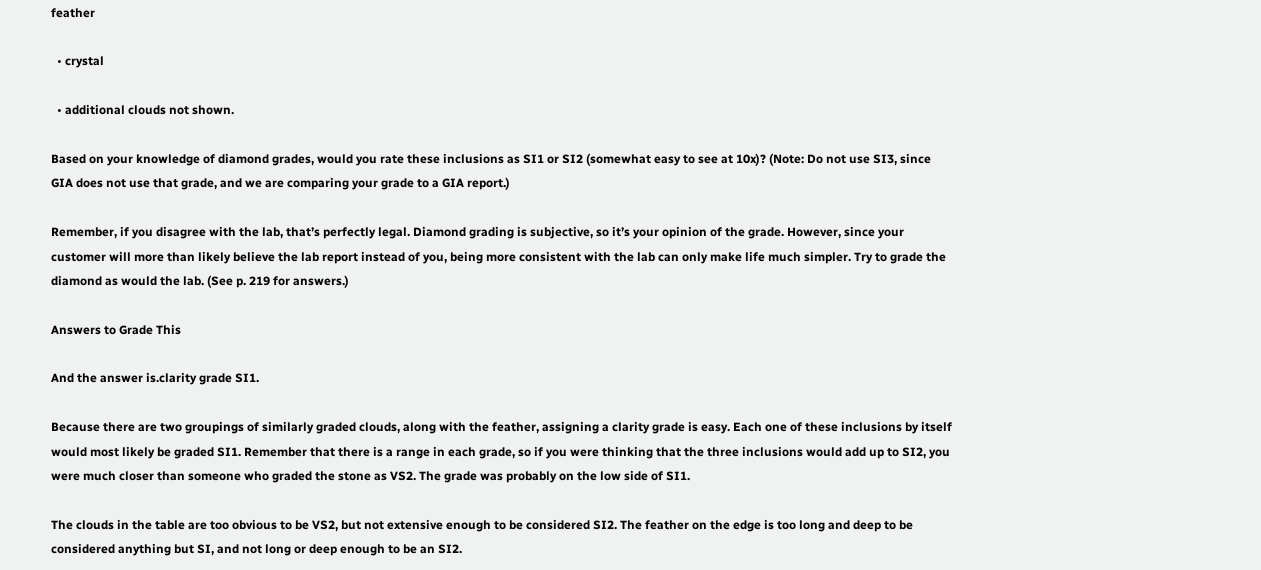feather

  • crystal

  • additional clouds not shown.

Based on your knowledge of diamond grades, would you rate these inclusions as SI1 or SI2 (somewhat easy to see at 10x)? (Note: Do not use SI3, since GIA does not use that grade, and we are comparing your grade to a GIA report.)

Remember, if you disagree with the lab, that’s perfectly legal. Diamond grading is subjective, so it’s your opinion of the grade. However, since your customer will more than likely believe the lab report instead of you, being more consistent with the lab can only make life much simpler. Try to grade the diamond as would the lab. (See p. 219 for answers.)

Answers to Grade This

And the answer is.clarity grade SI1.

Because there are two groupings of similarly graded clouds, along with the feather, assigning a clarity grade is easy. Each one of these inclusions by itself would most likely be graded SI1. Remember that there is a range in each grade, so if you were thinking that the three inclusions would add up to SI2, you were much closer than someone who graded the stone as VS2. The grade was probably on the low side of SI1.

The clouds in the table are too obvious to be VS2, but not extensive enough to be considered SI2. The feather on the edge is too long and deep to be considered anything but SI, and not long or deep enough to be an SI2.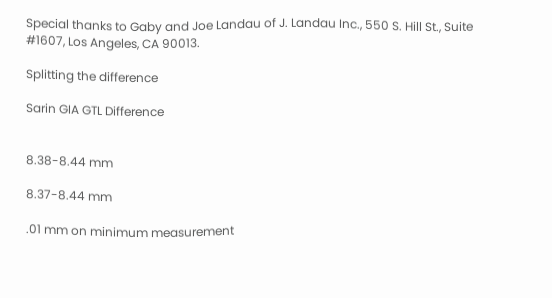Special thanks to Gaby and Joe Landau of J. Landau Inc., 550 S. Hill St., Suite #1607, Los Angeles, CA 90013.

Splitting the difference

Sarin GIA GTL Difference


8.38-8.44 mm

8.37-8.44 mm

.01 mm on minimum measurement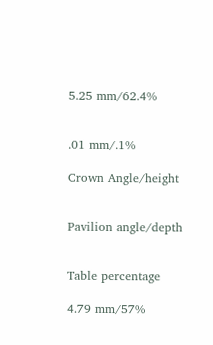5.25 mm/62.4%


.01 mm/.1%

Crown Angle/height


Pavilion angle/depth


Table percentage

4.79 mm/57%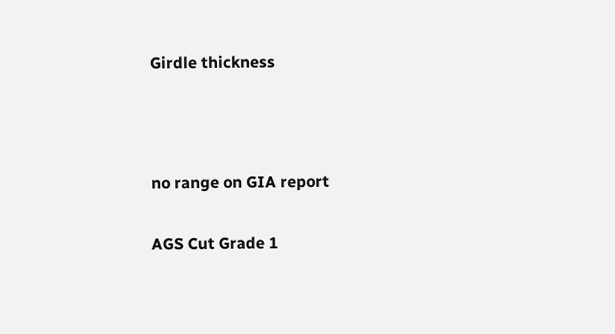Girdle thickness



no range on GIA report

AGS Cut Grade 1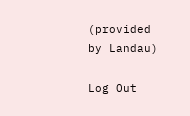(provided by Landau)

Log Out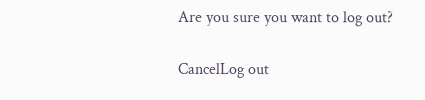Are you sure you want to log out?

CancelLog out